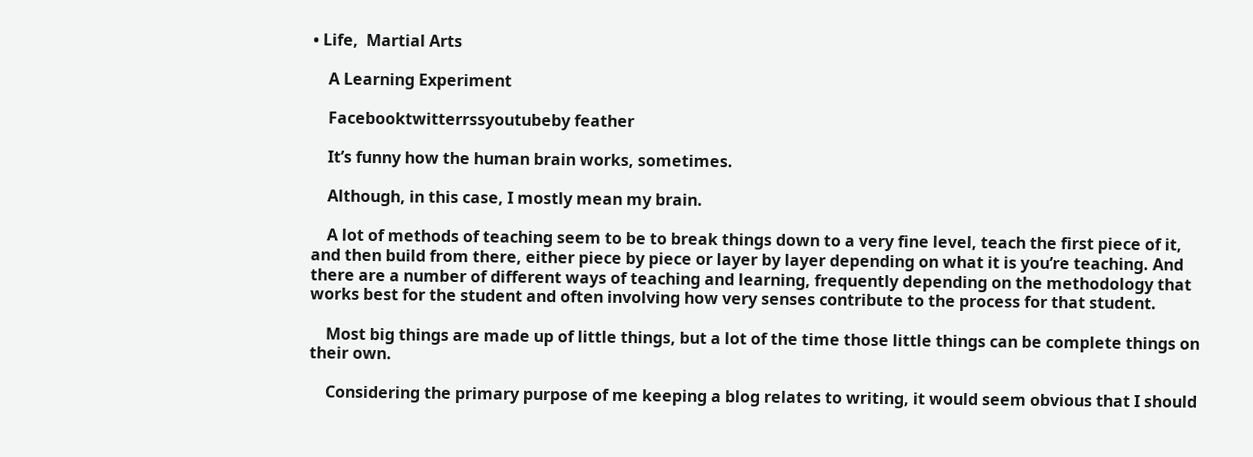• Life,  Martial Arts

    A Learning Experiment

    Facebooktwitterrssyoutubeby feather

    It’s funny how the human brain works, sometimes.

    Although, in this case, I mostly mean my brain.

    A lot of methods of teaching seem to be to break things down to a very fine level, teach the first piece of it, and then build from there, either piece by piece or layer by layer depending on what it is you’re teaching. And there are a number of different ways of teaching and learning, frequently depending on the methodology that works best for the student and often involving how very senses contribute to the process for that student.

    Most big things are made up of little things, but a lot of the time those little things can be complete things on their own.

    Considering the primary purpose of me keeping a blog relates to writing, it would seem obvious that I should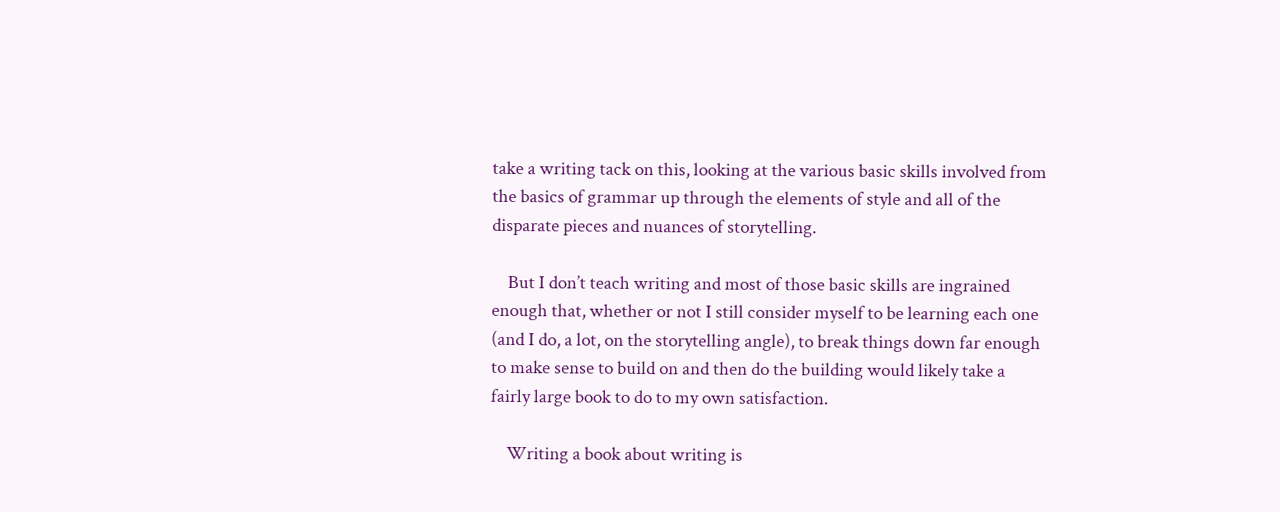take a writing tack on this, looking at the various basic skills involved from the basics of grammar up through the elements of style and all of the disparate pieces and nuances of storytelling.

    But I don’t teach writing and most of those basic skills are ingrained enough that, whether or not I still consider myself to be learning each one (and I do, a lot, on the storytelling angle), to break things down far enough to make sense to build on and then do the building would likely take a fairly large book to do to my own satisfaction.

    Writing a book about writing is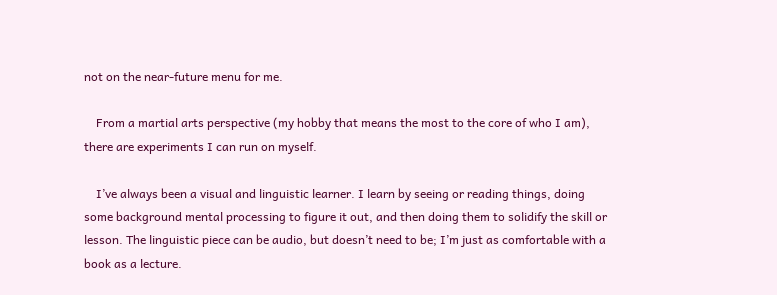not on the near-future menu for me.

    From a martial arts perspective (my hobby that means the most to the core of who I am), there are experiments I can run on myself.

    I’ve always been a visual and linguistic learner. I learn by seeing or reading things, doing some background mental processing to figure it out, and then doing them to solidify the skill or lesson. The linguistic piece can be audio, but doesn’t need to be; I’m just as comfortable with a book as a lecture.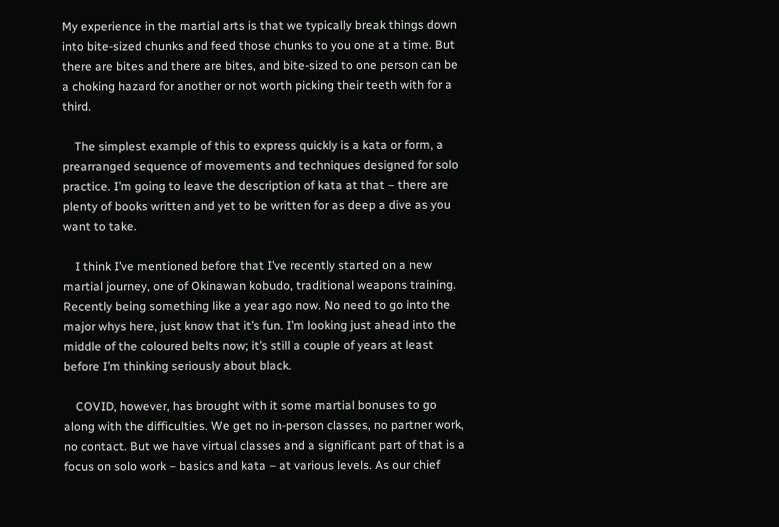My experience in the martial arts is that we typically break things down into bite-sized chunks and feed those chunks to you one at a time. But there are bites and there are bites, and bite-sized to one person can be a choking hazard for another or not worth picking their teeth with for a third.

    The simplest example of this to express quickly is a kata or form, a prearranged sequence of movements and techniques designed for solo practice. I’m going to leave the description of kata at that – there are plenty of books written and yet to be written for as deep a dive as you want to take.

    I think I’ve mentioned before that I’ve recently started on a new martial journey, one of Okinawan kobudo, traditional weapons training. Recently being something like a year ago now. No need to go into the major whys here, just know that it’s fun. I’m looking just ahead into the middle of the coloured belts now; it’s still a couple of years at least before I’m thinking seriously about black.

    COVID, however, has brought with it some martial bonuses to go along with the difficulties. We get no in-person classes, no partner work, no contact. But we have virtual classes and a significant part of that is a focus on solo work – basics and kata – at various levels. As our chief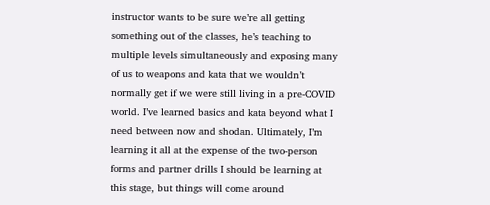instructor wants to be sure we’re all getting something out of the classes, he’s teaching to multiple levels simultaneously and exposing many of us to weapons and kata that we wouldn’t normally get if we were still living in a pre-COVID world. I’ve learned basics and kata beyond what I need between now and shodan. Ultimately, I’m learning it all at the expense of the two-person forms and partner drills I should be learning at this stage, but things will come around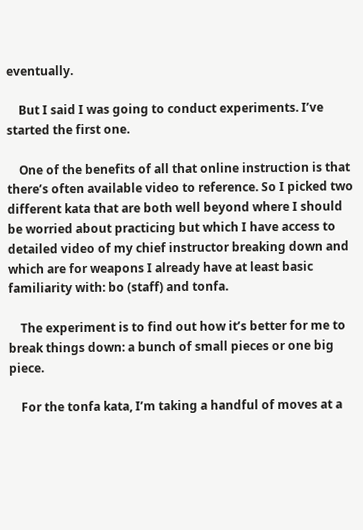eventually.

    But I said I was going to conduct experiments. I’ve started the first one.

    One of the benefits of all that online instruction is that there’s often available video to reference. So I picked two different kata that are both well beyond where I should be worried about practicing but which I have access to detailed video of my chief instructor breaking down and which are for weapons I already have at least basic familiarity with: bo (staff) and tonfa.

    The experiment is to find out how it’s better for me to break things down: a bunch of small pieces or one big piece.

    For the tonfa kata, I’m taking a handful of moves at a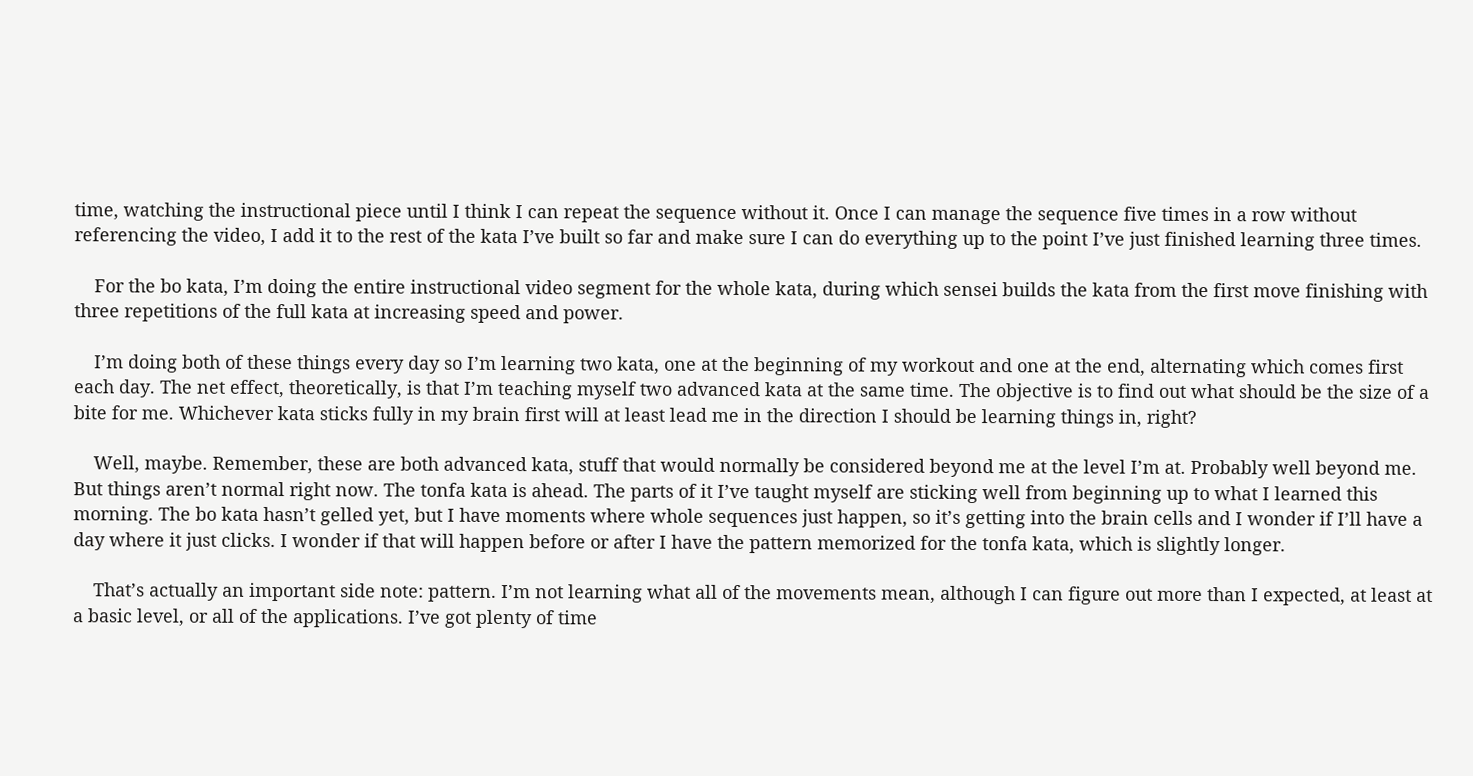time, watching the instructional piece until I think I can repeat the sequence without it. Once I can manage the sequence five times in a row without referencing the video, I add it to the rest of the kata I’ve built so far and make sure I can do everything up to the point I’ve just finished learning three times.

    For the bo kata, I’m doing the entire instructional video segment for the whole kata, during which sensei builds the kata from the first move finishing with three repetitions of the full kata at increasing speed and power.

    I’m doing both of these things every day so I’m learning two kata, one at the beginning of my workout and one at the end, alternating which comes first each day. The net effect, theoretically, is that I’m teaching myself two advanced kata at the same time. The objective is to find out what should be the size of a bite for me. Whichever kata sticks fully in my brain first will at least lead me in the direction I should be learning things in, right?

    Well, maybe. Remember, these are both advanced kata, stuff that would normally be considered beyond me at the level I’m at. Probably well beyond me. But things aren’t normal right now. The tonfa kata is ahead. The parts of it I’ve taught myself are sticking well from beginning up to what I learned this morning. The bo kata hasn’t gelled yet, but I have moments where whole sequences just happen, so it’s getting into the brain cells and I wonder if I’ll have a day where it just clicks. I wonder if that will happen before or after I have the pattern memorized for the tonfa kata, which is slightly longer.

    That’s actually an important side note: pattern. I’m not learning what all of the movements mean, although I can figure out more than I expected, at least at a basic level, or all of the applications. I’ve got plenty of time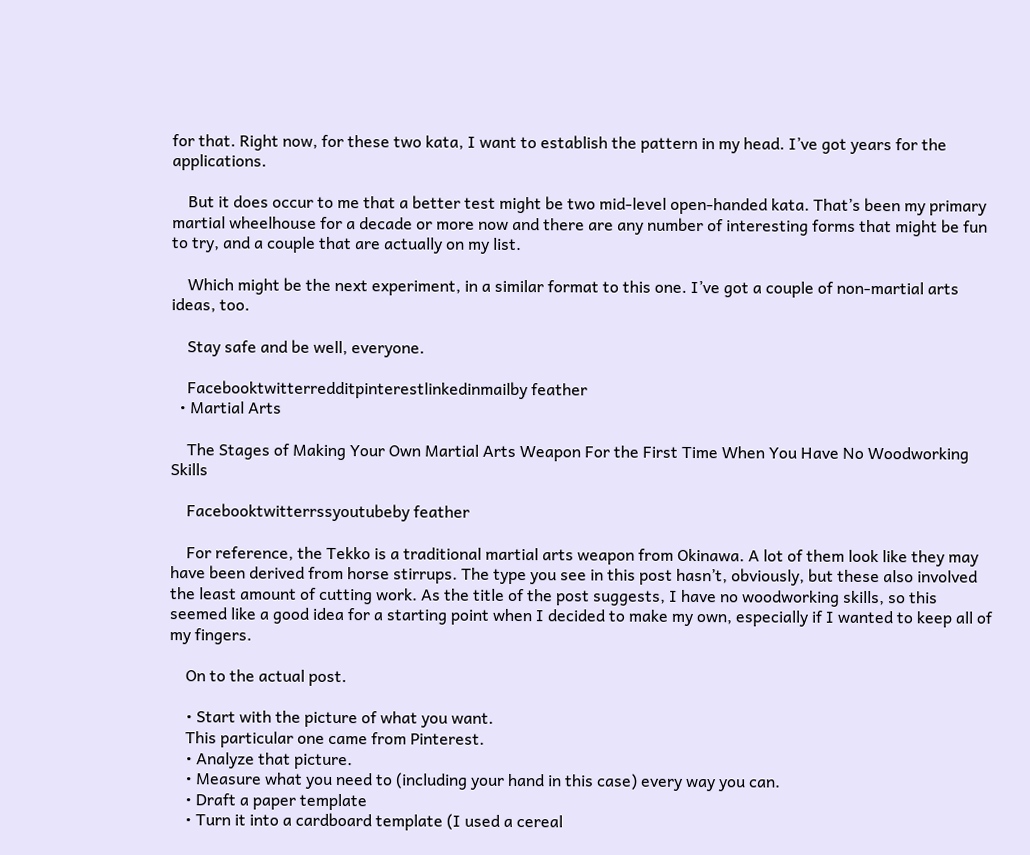for that. Right now, for these two kata, I want to establish the pattern in my head. I’ve got years for the applications.

    But it does occur to me that a better test might be two mid-level open-handed kata. That’s been my primary martial wheelhouse for a decade or more now and there are any number of interesting forms that might be fun to try, and a couple that are actually on my list.

    Which might be the next experiment, in a similar format to this one. I’ve got a couple of non-martial arts ideas, too.

    Stay safe and be well, everyone.

    Facebooktwitterredditpinterestlinkedinmailby feather
  • Martial Arts

    The Stages of Making Your Own Martial Arts Weapon For the First Time When You Have No Woodworking Skills

    Facebooktwitterrssyoutubeby feather

    For reference, the Tekko is a traditional martial arts weapon from Okinawa. A lot of them look like they may have been derived from horse stirrups. The type you see in this post hasn’t, obviously, but these also involved the least amount of cutting work. As the title of the post suggests, I have no woodworking skills, so this seemed like a good idea for a starting point when I decided to make my own, especially if I wanted to keep all of my fingers.

    On to the actual post.

    • Start with the picture of what you want.
    This particular one came from Pinterest.
    • Analyze that picture.
    • Measure what you need to (including your hand in this case) every way you can.
    • Draft a paper template
    • Turn it into a cardboard template (I used a cereal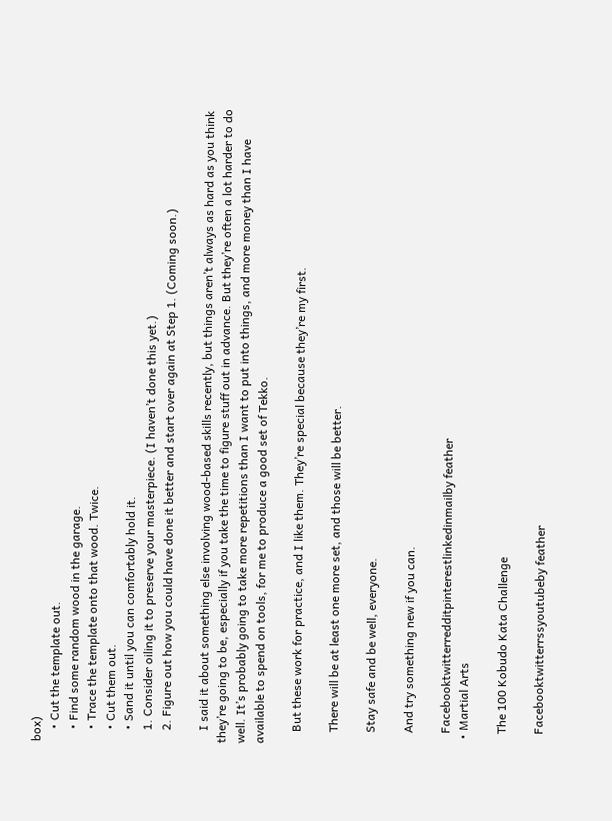box)
    • Cut the template out.
    • Find some random wood in the garage.
    • Trace the template onto that wood. Twice.
    • Cut them out.
    • Sand it until you can comfortably hold it.
    1. Consider oiling it to preserve your masterpiece. (I haven’t done this yet.)
    2. Figure out how you could have done it better and start over again at Step 1. (Coming soon.)

    I said it about something else involving wood-based skills recently, but things aren’t always as hard as you think they’re going to be, especially if you take the time to figure stuff out in advance. But they’re often a lot harder to do well. It’s probably going to take more repetitions than I want to put into things, and more money than I have available to spend on tools, for me to produce a good set of Tekko.

    But these work for practice, and I like them. They’re special because they’re my first.

    There will be at least one more set, and those will be better.

    Stay safe and be well, everyone.

    And try something new if you can.

    Facebooktwitterredditpinterestlinkedinmailby feather
  • Martial Arts

    The 100 Kobudo Kata Challenge

    Facebooktwitterrssyoutubeby feather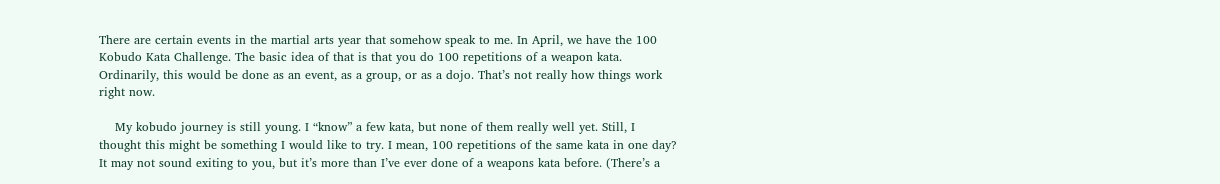There are certain events in the martial arts year that somehow speak to me. In April, we have the 100 Kobudo Kata Challenge. The basic idea of that is that you do 100 repetitions of a weapon kata. Ordinarily, this would be done as an event, as a group, or as a dojo. That’s not really how things work right now.

    My kobudo journey is still young. I “know” a few kata, but none of them really well yet. Still, I thought this might be something I would like to try. I mean, 100 repetitions of the same kata in one day? It may not sound exiting to you, but it’s more than I’ve ever done of a weapons kata before. (There’s a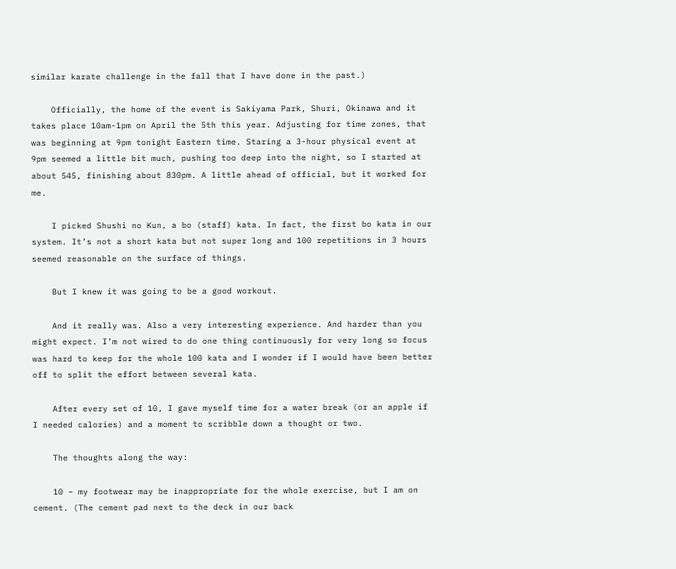similar karate challenge in the fall that I have done in the past.)

    Officially, the home of the event is Sakiyama Park, Shuri, Okinawa and it takes place 10am-1pm on April the 5th this year. Adjusting for time zones, that was beginning at 9pm tonight Eastern time. Staring a 3-hour physical event at 9pm seemed a little bit much, pushing too deep into the night, so I started at about 545, finishing about 830pm. A little ahead of official, but it worked for me.

    I picked Shushi no Kun, a bo (staff) kata. In fact, the first bo kata in our system. It’s not a short kata but not super long and 100 repetitions in 3 hours seemed reasonable on the surface of things.

    But I knew it was going to be a good workout.

    And it really was. Also a very interesting experience. And harder than you might expect. I’m not wired to do one thing continuously for very long so focus was hard to keep for the whole 100 kata and I wonder if I would have been better off to split the effort between several kata.

    After every set of 10, I gave myself time for a water break (or an apple if I needed calories) and a moment to scribble down a thought or two.

    The thoughts along the way:

    10 – my footwear may be inappropriate for the whole exercise, but I am on cement. (The cement pad next to the deck in our back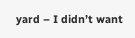yard – I didn’t want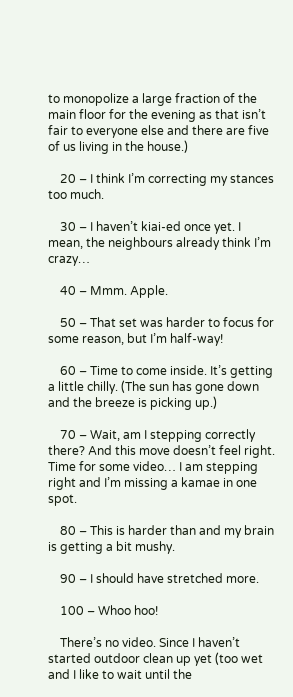to monopolize a large fraction of the main floor for the evening as that isn’t fair to everyone else and there are five of us living in the house.)

    20 – I think I’m correcting my stances too much.

    30 – I haven’t kiai-ed once yet. I mean, the neighbours already think I’m crazy…

    40 – Mmm. Apple.

    50 – That set was harder to focus for some reason, but I’m half-way!

    60 – Time to come inside. It’s getting a little chilly. (The sun has gone down and the breeze is picking up.)

    70 – Wait, am I stepping correctly there? And this move doesn’t feel right. Time for some video… I am stepping right and I’m missing a kamae in one spot.

    80 – This is harder than and my brain is getting a bit mushy.

    90 – I should have stretched more.

    100 – Whoo hoo!

    There’s no video. Since I haven’t started outdoor clean up yet (too wet and I like to wait until the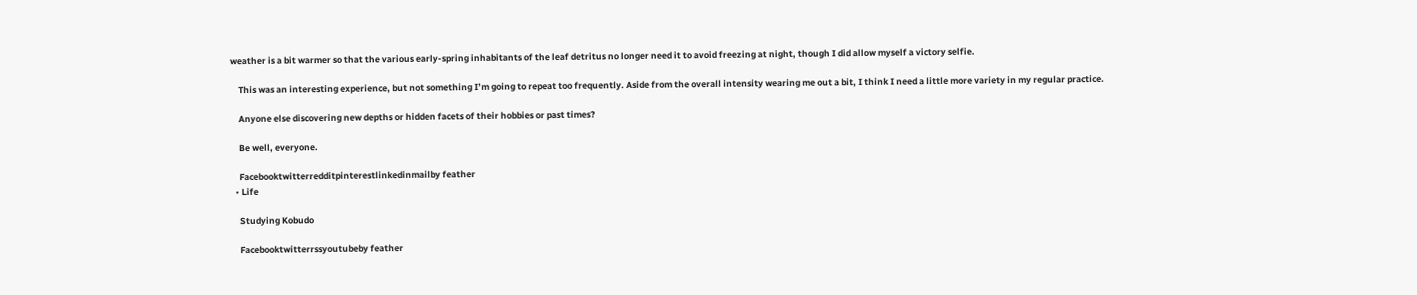weather is a bit warmer so that the various early-spring inhabitants of the leaf detritus no longer need it to avoid freezing at night, though I did allow myself a victory selfie.

    This was an interesting experience, but not something I’m going to repeat too frequently. Aside from the overall intensity wearing me out a bit, I think I need a little more variety in my regular practice.

    Anyone else discovering new depths or hidden facets of their hobbies or past times?

    Be well, everyone.

    Facebooktwitterredditpinterestlinkedinmailby feather
  • Life

    Studying Kobudo

    Facebooktwitterrssyoutubeby feather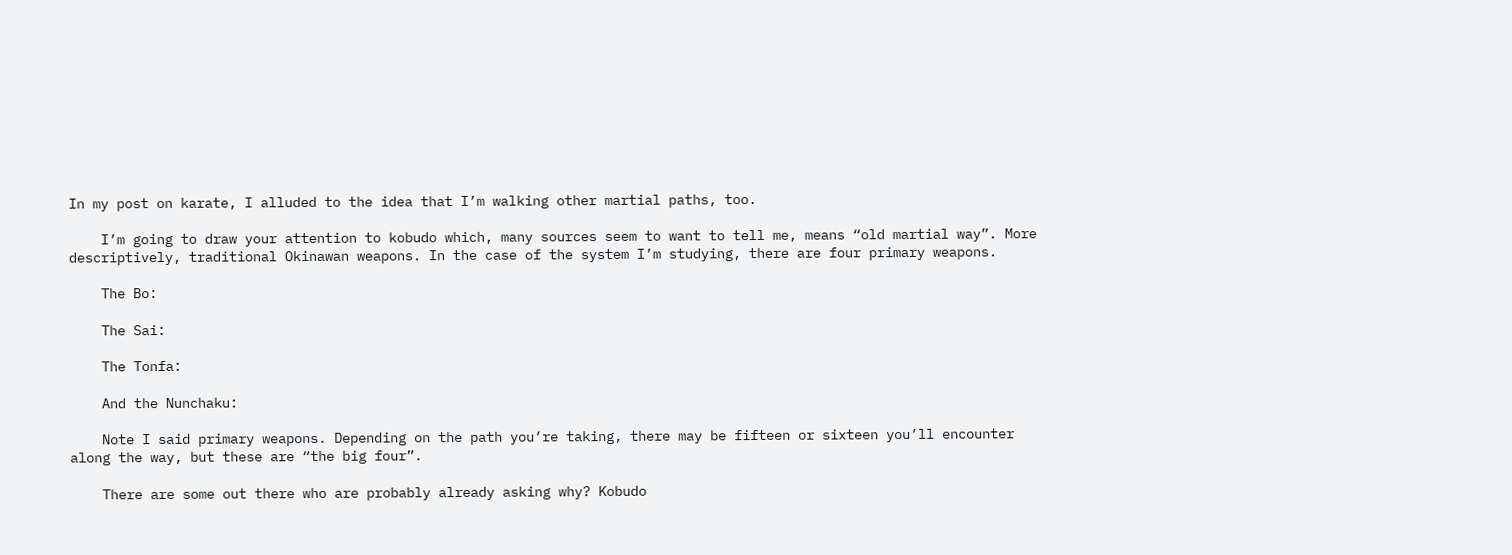In my post on karate, I alluded to the idea that I’m walking other martial paths, too.

    I’m going to draw your attention to kobudo which, many sources seem to want to tell me, means “old martial way”. More descriptively, traditional Okinawan weapons. In the case of the system I’m studying, there are four primary weapons.

    The Bo:

    The Sai:

    The Tonfa:

    And the Nunchaku:

    Note I said primary weapons. Depending on the path you’re taking, there may be fifteen or sixteen you’ll encounter along the way, but these are “the big four”.

    There are some out there who are probably already asking why? Kobudo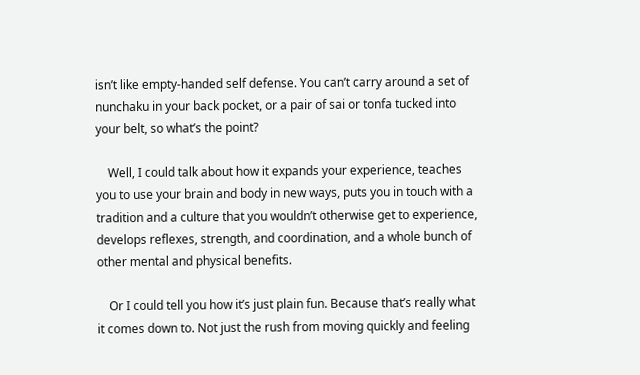isn’t like empty-handed self defense. You can’t carry around a set of nunchaku in your back pocket, or a pair of sai or tonfa tucked into your belt, so what’s the point?

    Well, I could talk about how it expands your experience, teaches you to use your brain and body in new ways, puts you in touch with a tradition and a culture that you wouldn’t otherwise get to experience, develops reflexes, strength, and coordination, and a whole bunch of other mental and physical benefits.

    Or I could tell you how it’s just plain fun. Because that’s really what it comes down to. Not just the rush from moving quickly and feeling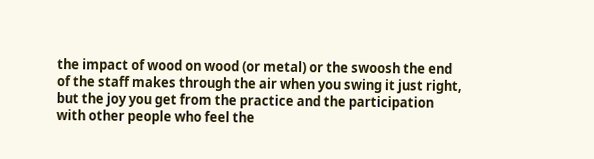the impact of wood on wood (or metal) or the swoosh the end of the staff makes through the air when you swing it just right, but the joy you get from the practice and the participation with other people who feel the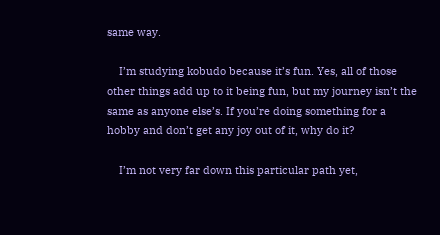same way.

    I’m studying kobudo because it’s fun. Yes, all of those other things add up to it being fun, but my journey isn’t the same as anyone else’s. If you’re doing something for a hobby and don’t get any joy out of it, why do it?

    I’m not very far down this particular path yet,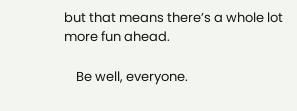but that means there’s a whole lot more fun ahead.

    Be well, everyone.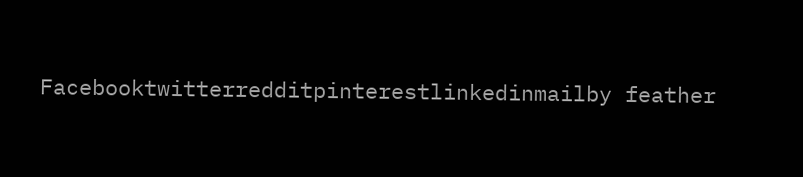Facebooktwitterredditpinterestlinkedinmailby feather